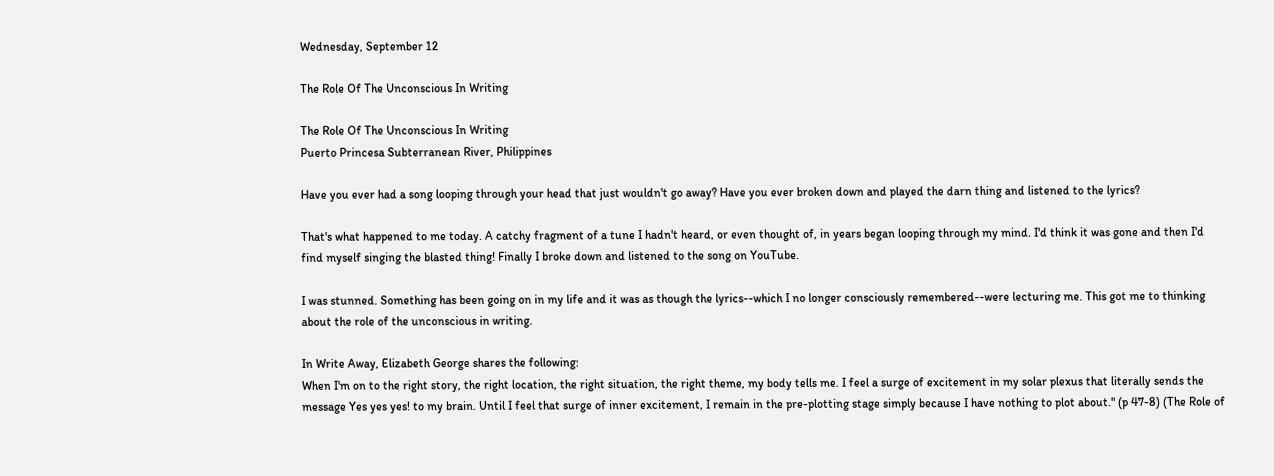Wednesday, September 12

The Role Of The Unconscious In Writing

The Role Of The Unconscious In Writing
Puerto Princesa Subterranean River, Philippines

Have you ever had a song looping through your head that just wouldn't go away? Have you ever broken down and played the darn thing and listened to the lyrics?

That's what happened to me today. A catchy fragment of a tune I hadn't heard, or even thought of, in years began looping through my mind. I'd think it was gone and then I'd find myself singing the blasted thing! Finally I broke down and listened to the song on YouTube.

I was stunned. Something has been going on in my life and it was as though the lyrics--which I no longer consciously remembered--were lecturing me. This got me to thinking about the role of the unconscious in writing.

In Write Away, Elizabeth George shares the following:
When I'm on to the right story, the right location, the right situation, the right theme, my body tells me. I feel a surge of excitement in my solar plexus that literally sends the message Yes yes yes! to my brain. Until I feel that surge of inner excitement, I remain in the pre-plotting stage simply because I have nothing to plot about." (p 47-8) (The Role of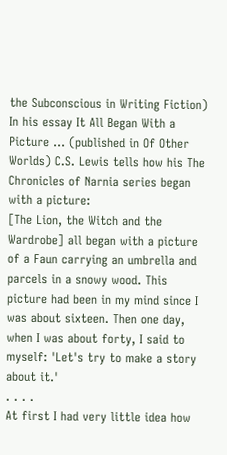the Subconscious in Writing Fiction)
In his essay It All Began With a Picture ... (published in Of Other Worlds) C.S. Lewis tells how his The Chronicles of Narnia series began with a picture:
[The Lion, the Witch and the Wardrobe] all began with a picture of a Faun carrying an umbrella and parcels in a snowy wood. This picture had been in my mind since I was about sixteen. Then one day, when I was about forty, I said to myself: 'Let's try to make a story about it.'
. . . .
At first I had very little idea how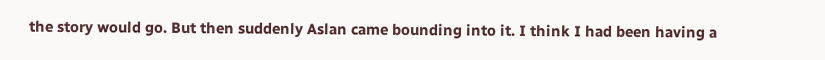the story would go. But then suddenly Aslan came bounding into it. I think I had been having a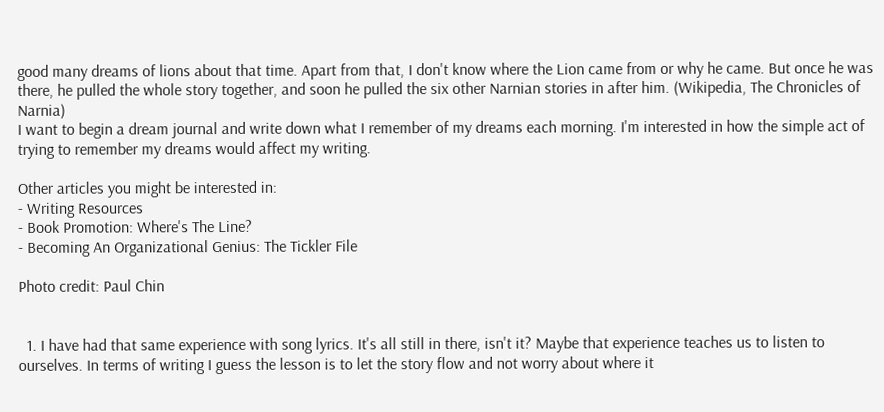good many dreams of lions about that time. Apart from that, I don't know where the Lion came from or why he came. But once he was there, he pulled the whole story together, and soon he pulled the six other Narnian stories in after him. (Wikipedia, The Chronicles of Narnia)
I want to begin a dream journal and write down what I remember of my dreams each morning. I'm interested in how the simple act of trying to remember my dreams would affect my writing.

Other articles you might be interested in:
- Writing Resources
- Book Promotion: Where's The Line?
- Becoming An Organizational Genius: The Tickler File

Photo credit: Paul Chin


  1. I have had that same experience with song lyrics. It's all still in there, isn't it? Maybe that experience teaches us to listen to ourselves. In terms of writing I guess the lesson is to let the story flow and not worry about where it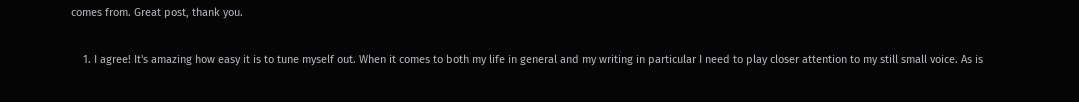comes from. Great post, thank you.

    1. I agree! It's amazing how easy it is to tune myself out. When it comes to both my life in general and my writing in particular I need to play closer attention to my still small voice. As is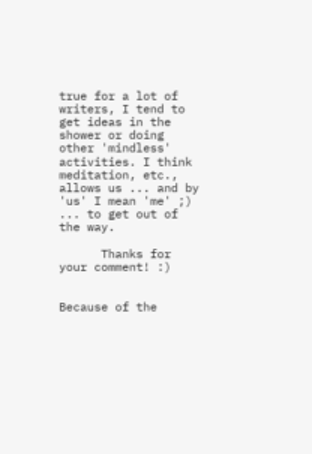true for a lot of writers, I tend to get ideas in the shower or doing other 'mindless' activities. I think meditation, etc., allows us ... and by 'us' I mean 'me' ;) ... to get out of the way.

      Thanks for your comment! :)


Because of the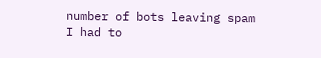number of bots leaving spam I had to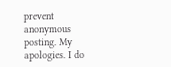prevent anonymous posting. My apologies. I do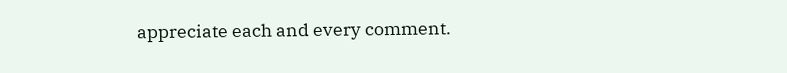appreciate each and every comment.